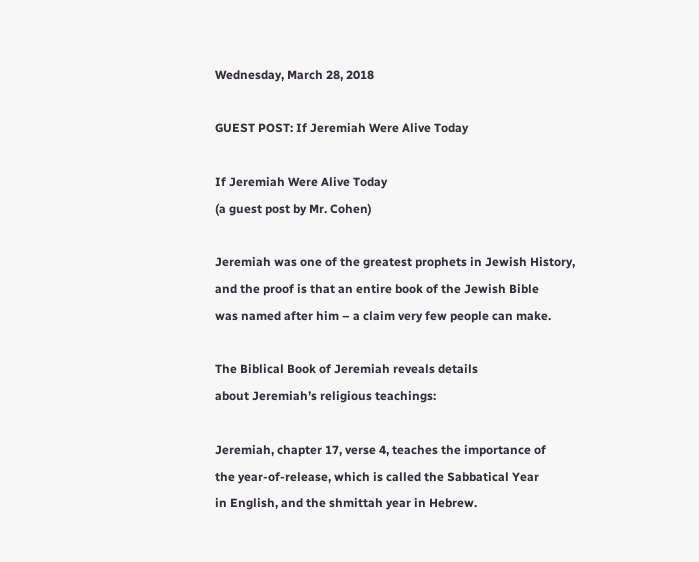Wednesday, March 28, 2018

GUEST POST: If Jeremiah Were Alive Today

If Jeremiah Were Alive Today
(a guest post by Mr. Cohen)

Jeremiah was one of the greatest prophets in Jewish History,
and the proof is that an entire book of the Jewish Bible
was named after him – a claim very few people can make.

The Biblical Book of Jeremiah reveals details
about Jeremiah’s religious teachings:

Jeremiah, chapter 17, verse 4, teaches the importance of
the year-of-release, which is called the Sabbatical Year
in English, and the shmittah year in Hebrew.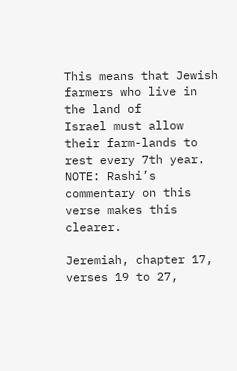This means that Jewish farmers who live in the land of
Israel must allow their farm-lands to rest every 7th year.
NOTE: Rashi’s commentary on this verse makes this clearer.

Jeremiah, chapter 17, verses 19 to 27,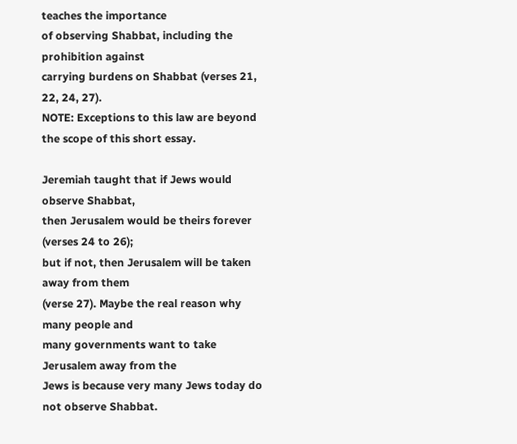teaches the importance
of observing Shabbat, including the prohibition against
carrying burdens on Shabbat (verses 21, 22, 24, 27).
NOTE: Exceptions to this law are beyond the scope of this short essay.

Jeremiah taught that if Jews would observe Shabbat,
then Jerusalem would be theirs forever (verses 24 to 26);
but if not, then Jerusalem will be taken away from them
(verse 27). Maybe the real reason why many people and
many governments want to take Jerusalem away from the
Jews is because very many Jews today do not observe Shabbat.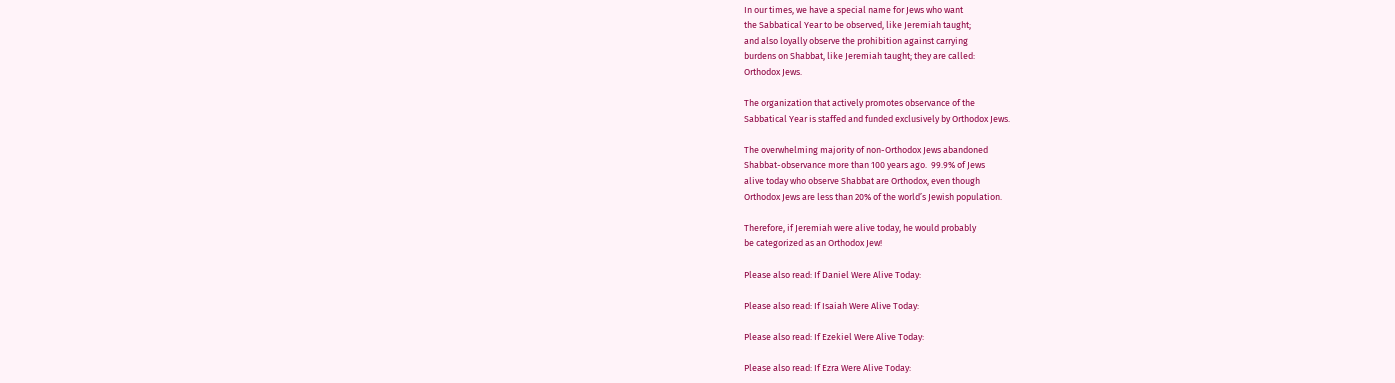In our times, we have a special name for Jews who want
the Sabbatical Year to be observed, like Jeremiah taught;
and also loyally observe the prohibition against carrying
burdens on Shabbat, like Jeremiah taught; they are called:
Orthodox Jews.

The organization that actively promotes observance of the
Sabbatical Year is staffed and funded exclusively by Orthodox Jews.

The overwhelming majority of non-Orthodox Jews abandoned
Shabbat-observance more than 100 years ago.  99.9% of Jews
alive today who observe Shabbat are Orthodox, even though
Orthodox Jews are less than 20% of the world’s Jewish population.

Therefore, if Jeremiah were alive today, he would probably
be categorized as an Orthodox Jew!

Please also read: If Daniel Were Alive Today:

Please also read: If Isaiah Were Alive Today:

Please also read: If Ezekiel Were Alive Today:

Please also read: If Ezra Were Alive Today: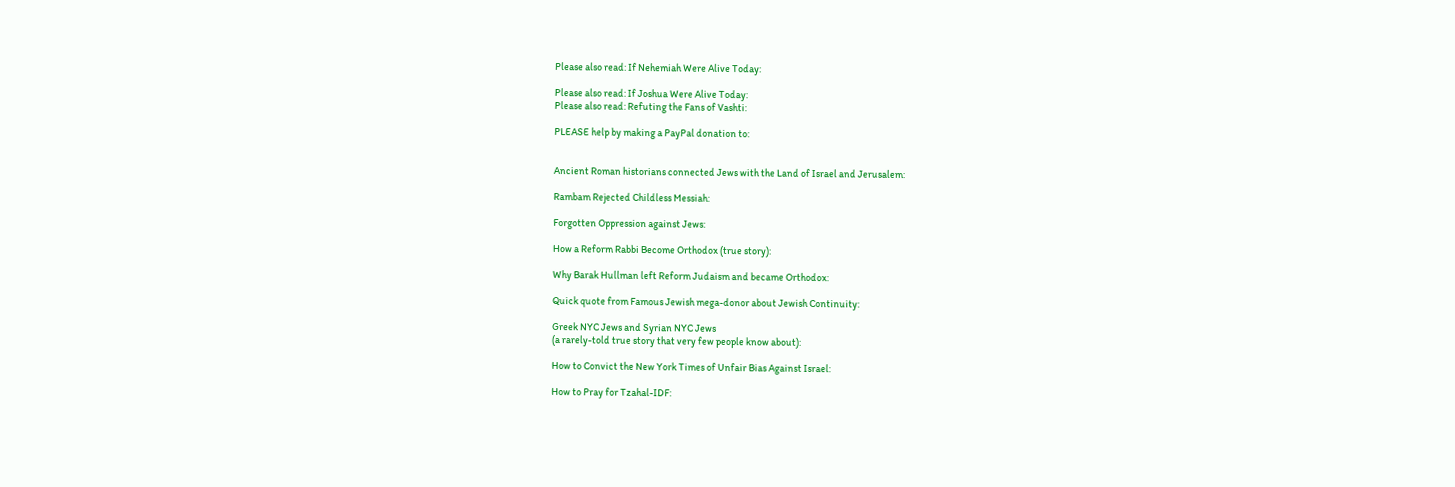Please also read: If Nehemiah Were Alive Today:

Please also read: If Joshua Were Alive Today:
Please also read: Refuting the Fans of Vashti:

PLEASE help by making a PayPal donation to:


Ancient Roman historians connected Jews with the Land of Israel and Jerusalem:

Rambam Rejected Childless Messiah:

Forgotten Oppression against Jews:

How a Reform Rabbi Become Orthodox (true story):

Why Barak Hullman left Reform Judaism and became Orthodox:

Quick quote from Famous Jewish mega-donor about Jewish Continuity:

Greek NYC Jews and Syrian NYC Jews
(a rarely-told true story that very few people know about):

How to Convict the New York Times of Unfair Bias Against Israel:

How to Pray for Tzahal-IDF: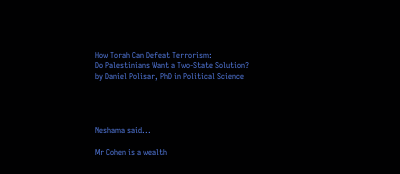How Torah Can Defeat Terrorism:
Do Palestinians Want a Two-State Solution?
by Daniel Polisar, PhD in Political Science




Neshama said...

Mr Cohen is a wealth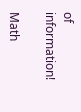of information!

Math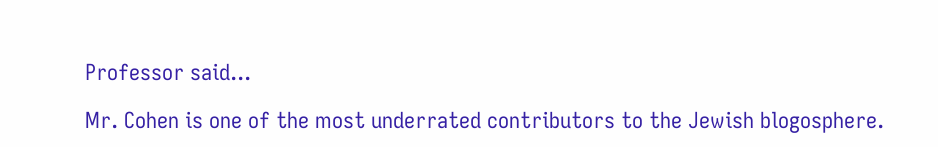Professor said...

Mr. Cohen is one of the most underrated contributors to the Jewish blogosphere.